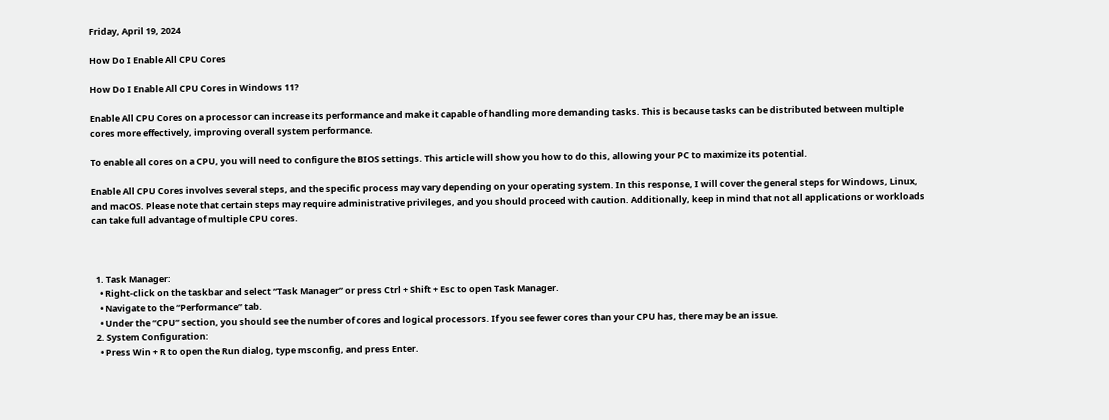Friday, April 19, 2024

How Do I Enable All CPU Cores

How Do I Enable All CPU Cores in Windows 11?

Enable All CPU Cores on a processor can increase its performance and make it capable of handling more demanding tasks. This is because tasks can be distributed between multiple cores more effectively, improving overall system performance.

To enable all cores on a CPU, you will need to configure the BIOS settings. This article will show you how to do this, allowing your PC to maximize its potential.

Enable All CPU Cores involves several steps, and the specific process may vary depending on your operating system. In this response, I will cover the general steps for Windows, Linux, and macOS. Please note that certain steps may require administrative privileges, and you should proceed with caution. Additionally, keep in mind that not all applications or workloads can take full advantage of multiple CPU cores.



  1. Task Manager:
    • Right-click on the taskbar and select “Task Manager” or press Ctrl + Shift + Esc to open Task Manager.
    • Navigate to the “Performance” tab.
    • Under the “CPU” section, you should see the number of cores and logical processors. If you see fewer cores than your CPU has, there may be an issue.
  2. System Configuration:
    • Press Win + R to open the Run dialog, type msconfig, and press Enter.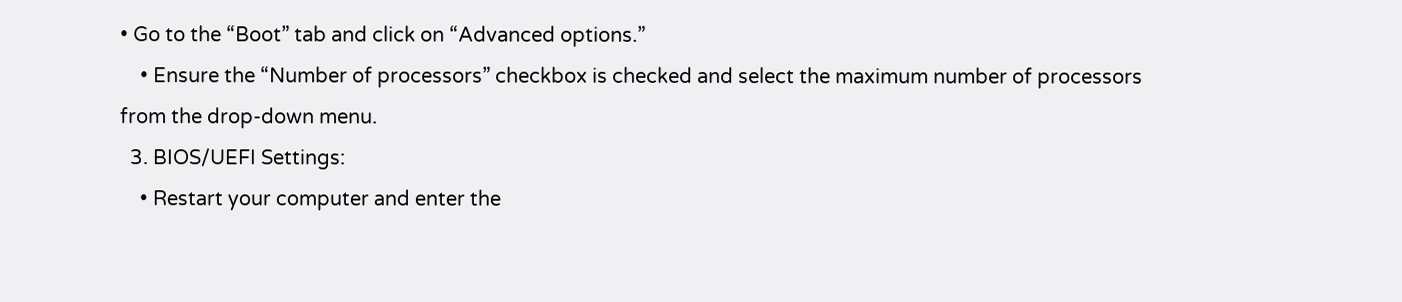• Go to the “Boot” tab and click on “Advanced options.”
    • Ensure the “Number of processors” checkbox is checked and select the maximum number of processors from the drop-down menu.
  3. BIOS/UEFI Settings:
    • Restart your computer and enter the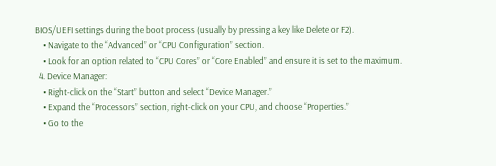BIOS/UEFI settings during the boot process (usually by pressing a key like Delete or F2).
    • Navigate to the “Advanced” or “CPU Configuration” section.
    • Look for an option related to “CPU Cores” or “Core Enabled” and ensure it is set to the maximum.
  4. Device Manager:
    • Right-click on the “Start” button and select “Device Manager.”
    • Expand the “Processors” section, right-click on your CPU, and choose “Properties.”
    • Go to the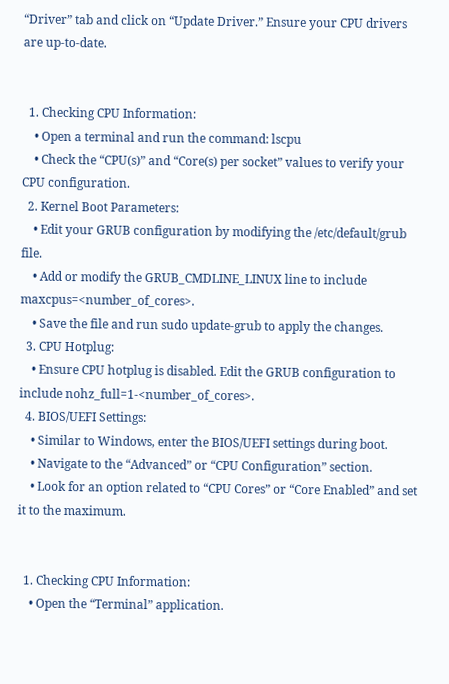“Driver” tab and click on “Update Driver.” Ensure your CPU drivers are up-to-date.


  1. Checking CPU Information:
    • Open a terminal and run the command: lscpu
    • Check the “CPU(s)” and “Core(s) per socket” values to verify your CPU configuration.
  2. Kernel Boot Parameters:
    • Edit your GRUB configuration by modifying the /etc/default/grub file.
    • Add or modify the GRUB_CMDLINE_LINUX line to include maxcpus=<number_of_cores>.
    • Save the file and run sudo update-grub to apply the changes.
  3. CPU Hotplug:
    • Ensure CPU hotplug is disabled. Edit the GRUB configuration to include nohz_full=1-<number_of_cores>.
  4. BIOS/UEFI Settings:
    • Similar to Windows, enter the BIOS/UEFI settings during boot.
    • Navigate to the “Advanced” or “CPU Configuration” section.
    • Look for an option related to “CPU Cores” or “Core Enabled” and set it to the maximum.


  1. Checking CPU Information:
    • Open the “Terminal” application.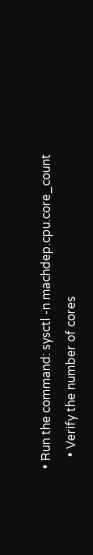• Run the command: sysctl -n machdep.cpu.core_count
    • Verify the number of cores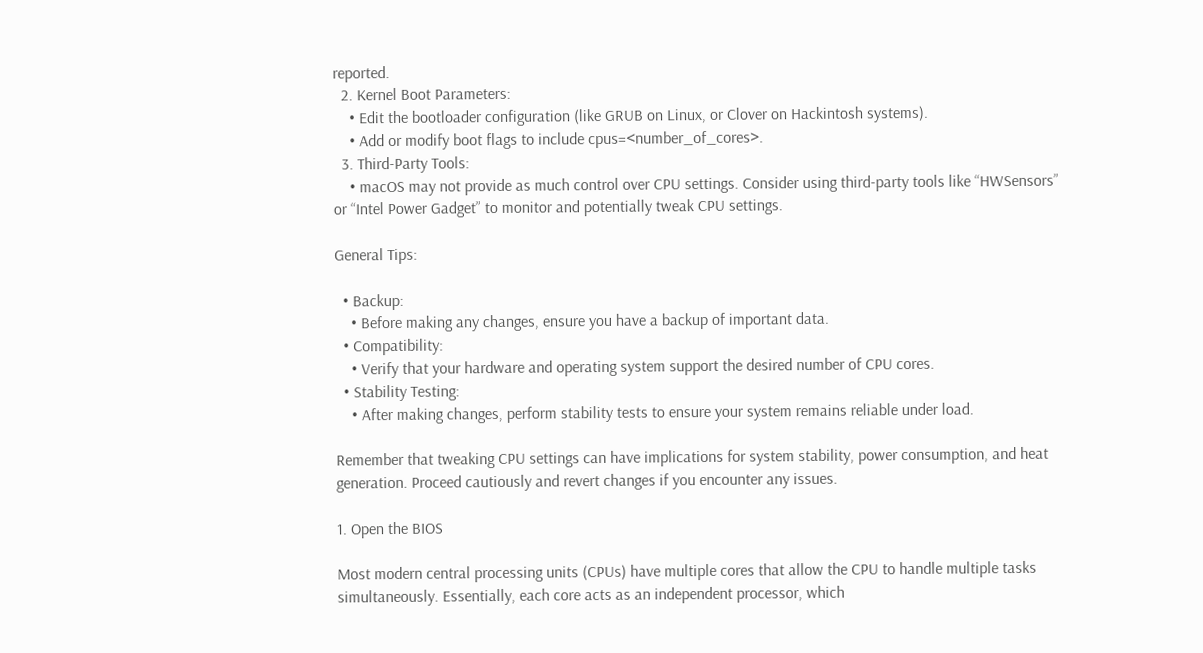reported.
  2. Kernel Boot Parameters:
    • Edit the bootloader configuration (like GRUB on Linux, or Clover on Hackintosh systems).
    • Add or modify boot flags to include cpus=<number_of_cores>.
  3. Third-Party Tools:
    • macOS may not provide as much control over CPU settings. Consider using third-party tools like “HWSensors” or “Intel Power Gadget” to monitor and potentially tweak CPU settings.

General Tips:

  • Backup:
    • Before making any changes, ensure you have a backup of important data.
  • Compatibility:
    • Verify that your hardware and operating system support the desired number of CPU cores.
  • Stability Testing:
    • After making changes, perform stability tests to ensure your system remains reliable under load.

Remember that tweaking CPU settings can have implications for system stability, power consumption, and heat generation. Proceed cautiously and revert changes if you encounter any issues.

1. Open the BIOS

Most modern central processing units (CPUs) have multiple cores that allow the CPU to handle multiple tasks simultaneously. Essentially, each core acts as an independent processor, which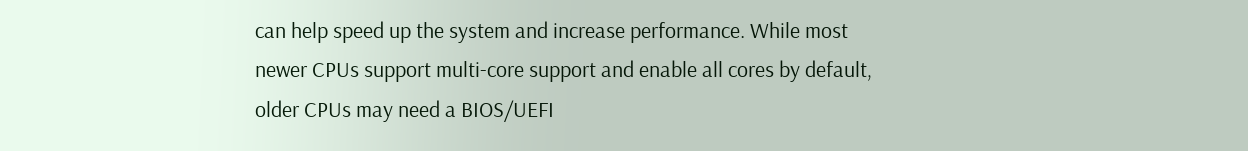can help speed up the system and increase performance. While most newer CPUs support multi-core support and enable all cores by default, older CPUs may need a BIOS/UEFI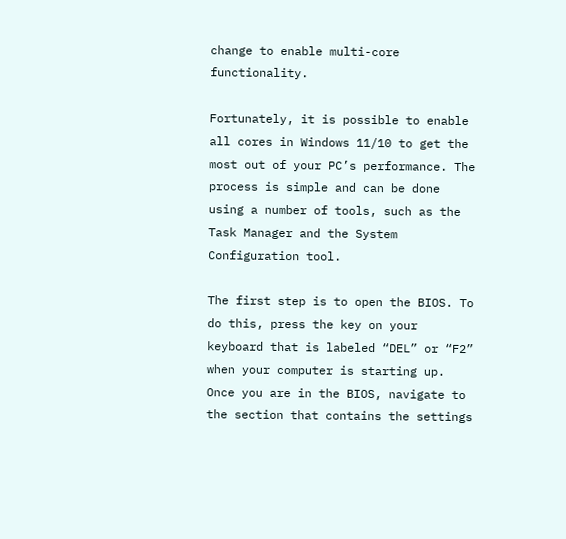change to enable multi-core functionality.

Fortunately, it is possible to enable all cores in Windows 11/10 to get the most out of your PC’s performance. The process is simple and can be done using a number of tools, such as the Task Manager and the System Configuration tool.

The first step is to open the BIOS. To do this, press the key on your keyboard that is labeled “DEL” or “F2” when your computer is starting up. Once you are in the BIOS, navigate to the section that contains the settings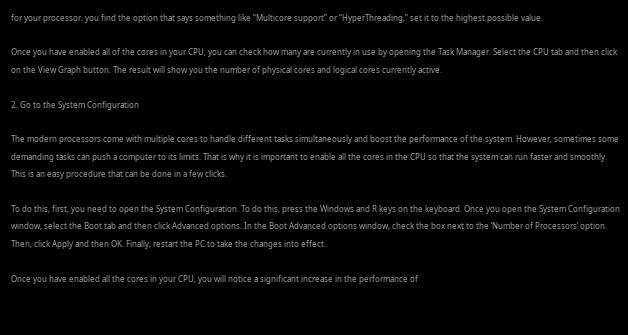for your processor. you find the option that says something like “Multicore support” or “HyperThreading,” set it to the highest possible value.

Once you have enabled all of the cores in your CPU, you can check how many are currently in use by opening the Task Manager. Select the CPU tab and then click on the View Graph button. The result will show you the number of physical cores and logical cores currently active.

2. Go to the System Configuration

The modern processors come with multiple cores to handle different tasks simultaneously and boost the performance of the system. However, sometimes some demanding tasks can push a computer to its limits. That is why it is important to enable all the cores in the CPU so that the system can run faster and smoothly. This is an easy procedure that can be done in a few clicks.

To do this, first, you need to open the System Configuration. To do this, press the Windows and R keys on the keyboard. Once you open the System Configuration window, select the Boot tab and then click Advanced options. In the Boot Advanced options window, check the box next to the ‘Number of Processors’ option. Then, click Apply and then OK. Finally, restart the PC to take the changes into effect.

Once you have enabled all the cores in your CPU, you will notice a significant increase in the performance of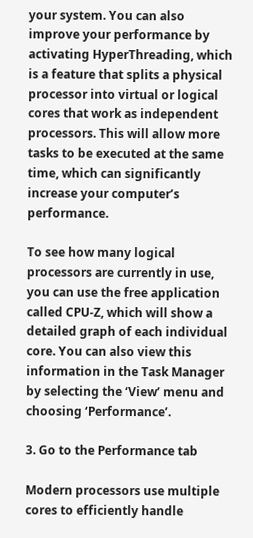your system. You can also improve your performance by activating HyperThreading, which is a feature that splits a physical processor into virtual or logical cores that work as independent processors. This will allow more tasks to be executed at the same time, which can significantly increase your computer’s performance.

To see how many logical processors are currently in use, you can use the free application called CPU-Z, which will show a detailed graph of each individual core. You can also view this information in the Task Manager by selecting the ‘View’ menu and choosing ‘Performance’.

3. Go to the Performance tab

Modern processors use multiple cores to efficiently handle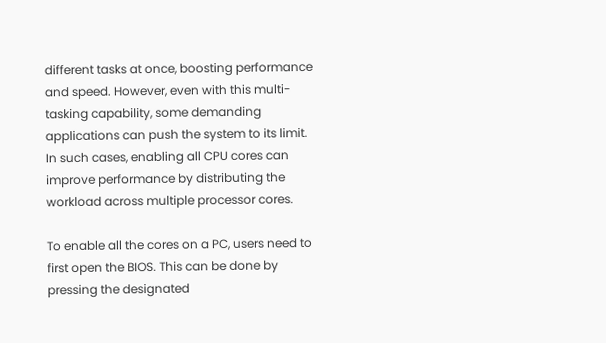different tasks at once, boosting performance and speed. However, even with this multi-tasking capability, some demanding applications can push the system to its limit. In such cases, enabling all CPU cores can improve performance by distributing the workload across multiple processor cores.

To enable all the cores on a PC, users need to first open the BIOS. This can be done by pressing the designated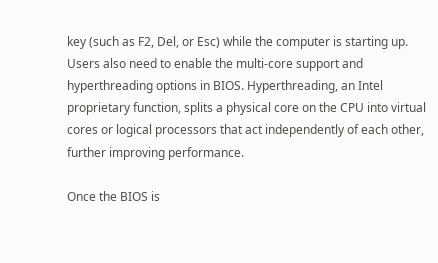key (such as F2, Del, or Esc) while the computer is starting up. Users also need to enable the multi-core support and hyperthreading options in BIOS. Hyperthreading, an Intel proprietary function, splits a physical core on the CPU into virtual cores or logical processors that act independently of each other, further improving performance.

Once the BIOS is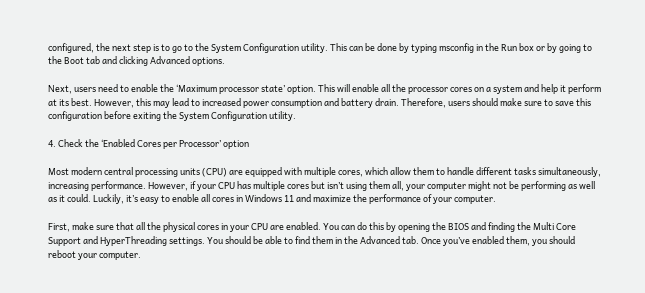configured, the next step is to go to the System Configuration utility. This can be done by typing msconfig in the Run box or by going to the Boot tab and clicking Advanced options.

Next, users need to enable the ‘Maximum processor state’ option. This will enable all the processor cores on a system and help it perform at its best. However, this may lead to increased power consumption and battery drain. Therefore, users should make sure to save this configuration before exiting the System Configuration utility.

4. Check the ‘Enabled Cores per Processor’ option

Most modern central processing units (CPU) are equipped with multiple cores, which allow them to handle different tasks simultaneously, increasing performance. However, if your CPU has multiple cores but isn’t using them all, your computer might not be performing as well as it could. Luckily, it’s easy to enable all cores in Windows 11 and maximize the performance of your computer.

First, make sure that all the physical cores in your CPU are enabled. You can do this by opening the BIOS and finding the Multi Core Support and HyperThreading settings. You should be able to find them in the Advanced tab. Once you’ve enabled them, you should reboot your computer.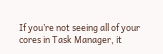If you’re not seeing all of your cores in Task Manager, it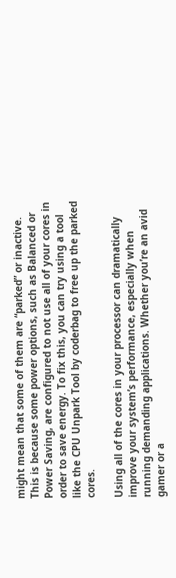might mean that some of them are “parked” or inactive. This is because some power options, such as Balanced or Power Saving, are configured to not use all of your cores in order to save energy. To fix this, you can try using a tool like the CPU Unpark Tool by coderbag to free up the parked cores.

Using all of the cores in your processor can dramatically improve your system’s performance, especially when running demanding applications. Whether you’re an avid gamer or a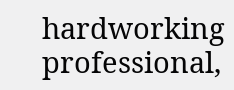hardworking professional,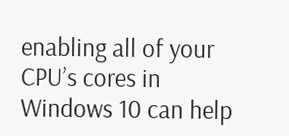enabling all of your CPU’s cores in Windows 10 can help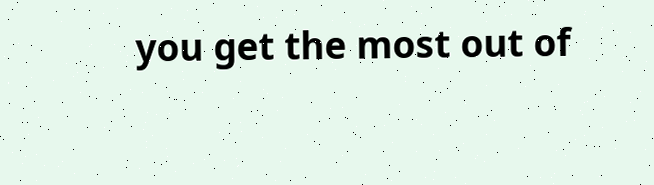you get the most out of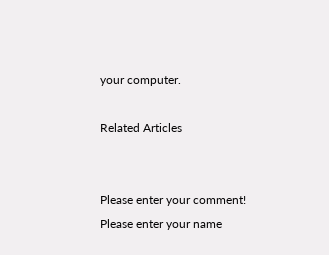your computer.

Related Articles


Please enter your comment!
Please enter your name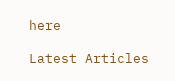here

Latest Articles